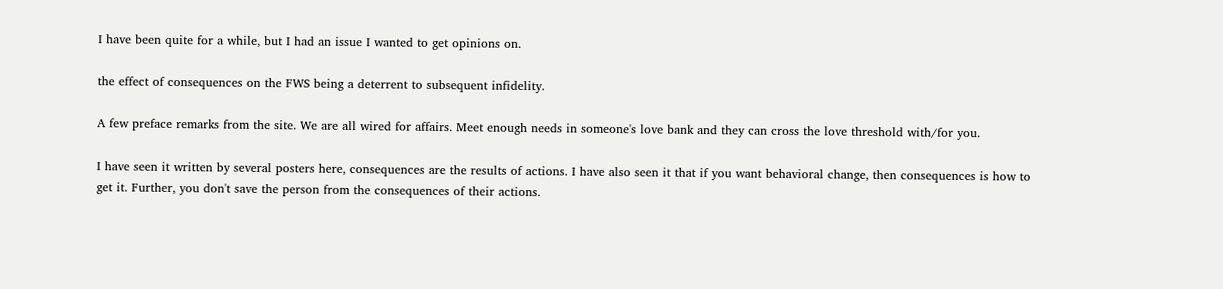I have been quite for a while, but I had an issue I wanted to get opinions on.

the effect of consequences on the FWS being a deterrent to subsequent infidelity.

A few preface remarks from the site. We are all wired for affairs. Meet enough needs in someone's love bank and they can cross the love threshold with/for you.

I have seen it written by several posters here, consequences are the results of actions. I have also seen it that if you want behavioral change, then consequences is how to get it. Further, you don't save the person from the consequences of their actions.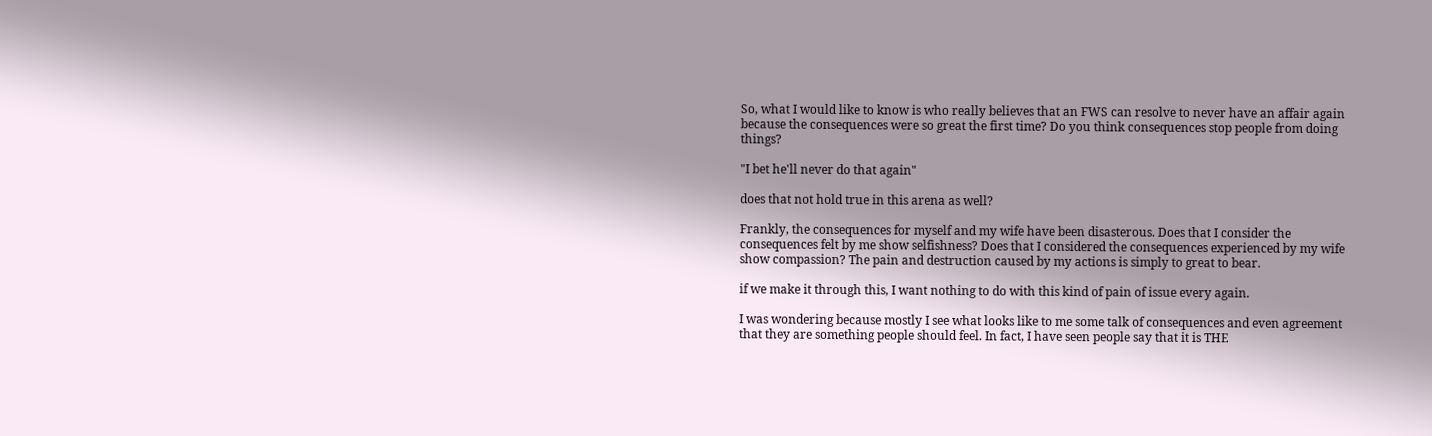So, what I would like to know is who really believes that an FWS can resolve to never have an affair again because the consequences were so great the first time? Do you think consequences stop people from doing things?

"I bet he'll never do that again"

does that not hold true in this arena as well?

Frankly, the consequences for myself and my wife have been disasterous. Does that I consider the consequences felt by me show selfishness? Does that I considered the consequences experienced by my wife show compassion? The pain and destruction caused by my actions is simply to great to bear.

if we make it through this, I want nothing to do with this kind of pain of issue every again.

I was wondering because mostly I see what looks like to me some talk of consequences and even agreement that they are something people should feel. In fact, I have seen people say that it is THE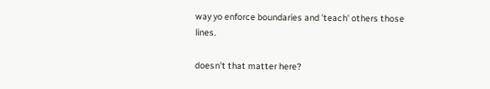way yo enforce boundaries and 'teach' others those lines.

doesn't that matter here?